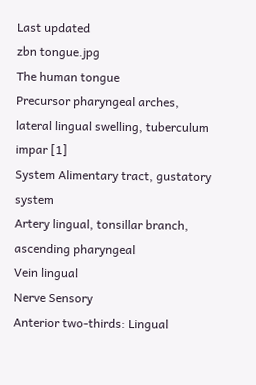Last updated
zbn tongue.jpg
The human tongue
Precursor pharyngeal arches, lateral lingual swelling, tuberculum impar [1]
System Alimentary tract, gustatory system
Artery lingual, tonsillar branch, ascending pharyngeal
Vein lingual
Nerve Sensory
Anterior two-thirds: Lingual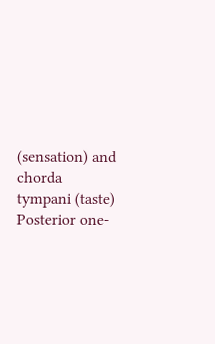(sensation) and chorda tympani (taste)
Posterior one-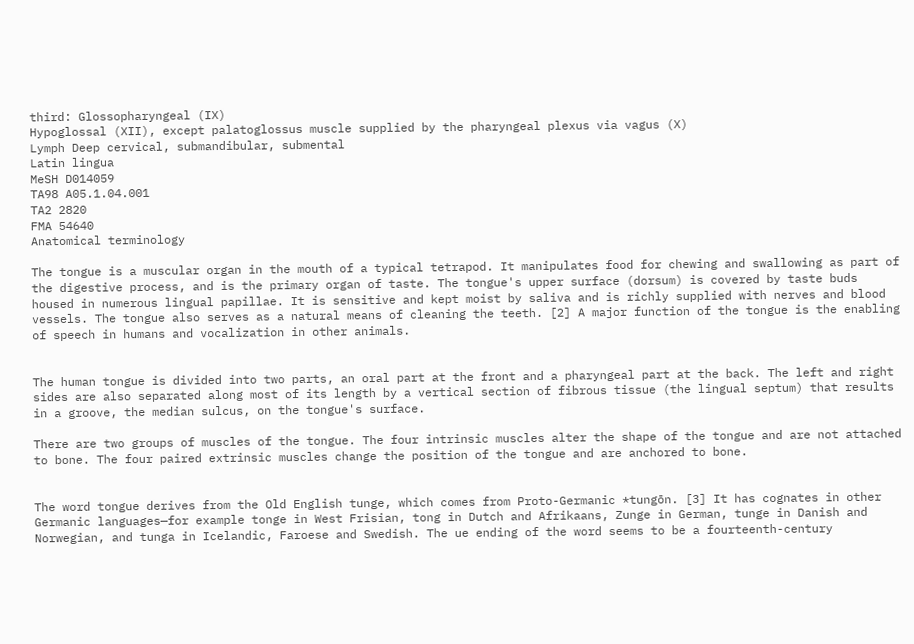third: Glossopharyngeal (IX)
Hypoglossal (XII), except palatoglossus muscle supplied by the pharyngeal plexus via vagus (X)
Lymph Deep cervical, submandibular, submental
Latin lingua
MeSH D014059
TA98 A05.1.04.001
TA2 2820
FMA 54640
Anatomical terminology

The tongue is a muscular organ in the mouth of a typical tetrapod. It manipulates food for chewing and swallowing as part of the digestive process, and is the primary organ of taste. The tongue's upper surface (dorsum) is covered by taste buds housed in numerous lingual papillae. It is sensitive and kept moist by saliva and is richly supplied with nerves and blood vessels. The tongue also serves as a natural means of cleaning the teeth. [2] A major function of the tongue is the enabling of speech in humans and vocalization in other animals.


The human tongue is divided into two parts, an oral part at the front and a pharyngeal part at the back. The left and right sides are also separated along most of its length by a vertical section of fibrous tissue (the lingual septum) that results in a groove, the median sulcus, on the tongue's surface.

There are two groups of muscles of the tongue. The four intrinsic muscles alter the shape of the tongue and are not attached to bone. The four paired extrinsic muscles change the position of the tongue and are anchored to bone.


The word tongue derives from the Old English tunge, which comes from Proto-Germanic *tungōn. [3] It has cognates in other Germanic languages—for example tonge in West Frisian, tong in Dutch and Afrikaans, Zunge in German, tunge in Danish and Norwegian, and tunga in Icelandic, Faroese and Swedish. The ue ending of the word seems to be a fourteenth-century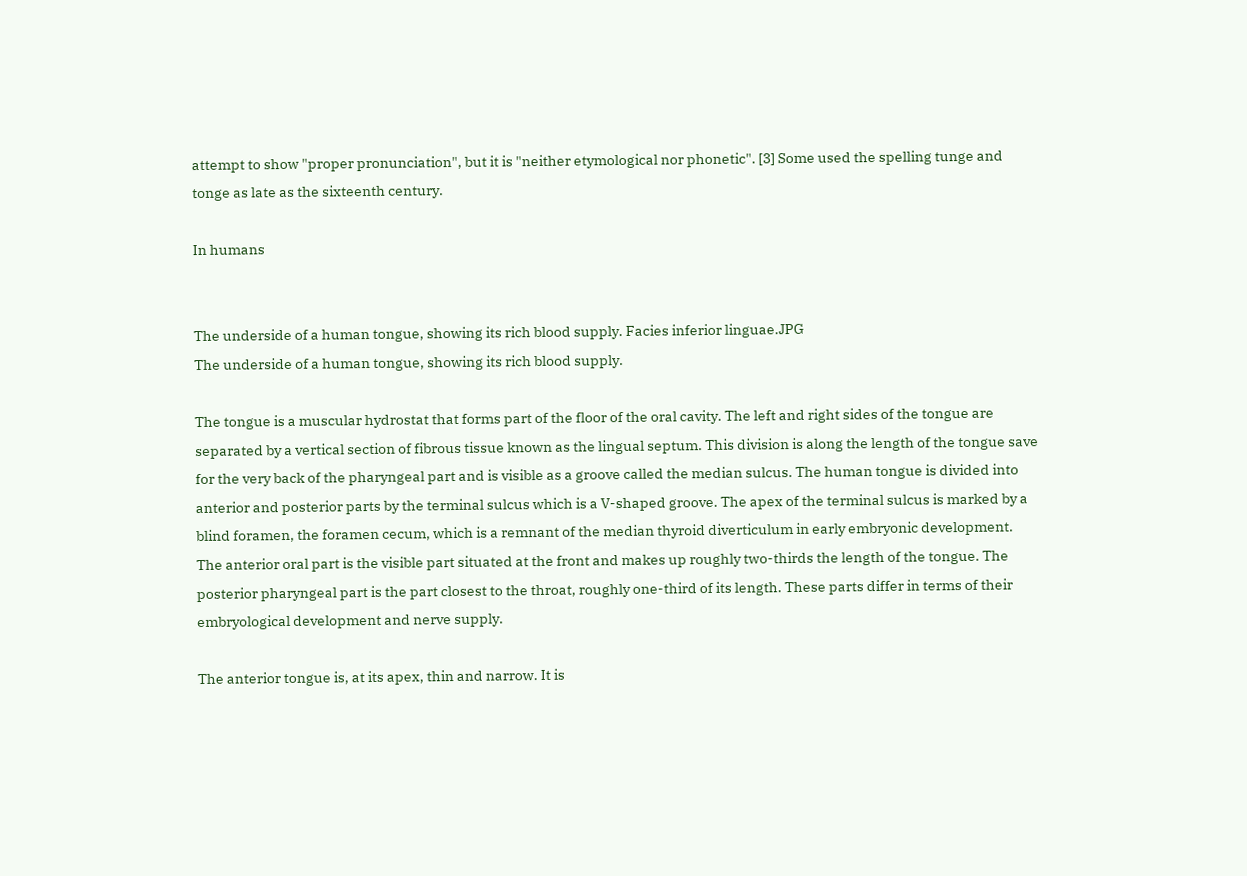attempt to show "proper pronunciation", but it is "neither etymological nor phonetic". [3] Some used the spelling tunge and tonge as late as the sixteenth century.

In humans


The underside of a human tongue, showing its rich blood supply. Facies inferior linguae.JPG
The underside of a human tongue, showing its rich blood supply.

The tongue is a muscular hydrostat that forms part of the floor of the oral cavity. The left and right sides of the tongue are separated by a vertical section of fibrous tissue known as the lingual septum. This division is along the length of the tongue save for the very back of the pharyngeal part and is visible as a groove called the median sulcus. The human tongue is divided into anterior and posterior parts by the terminal sulcus which is a V-shaped groove. The apex of the terminal sulcus is marked by a blind foramen, the foramen cecum, which is a remnant of the median thyroid diverticulum in early embryonic development. The anterior oral part is the visible part situated at the front and makes up roughly two-thirds the length of the tongue. The posterior pharyngeal part is the part closest to the throat, roughly one-third of its length. These parts differ in terms of their embryological development and nerve supply.

The anterior tongue is, at its apex, thin and narrow. It is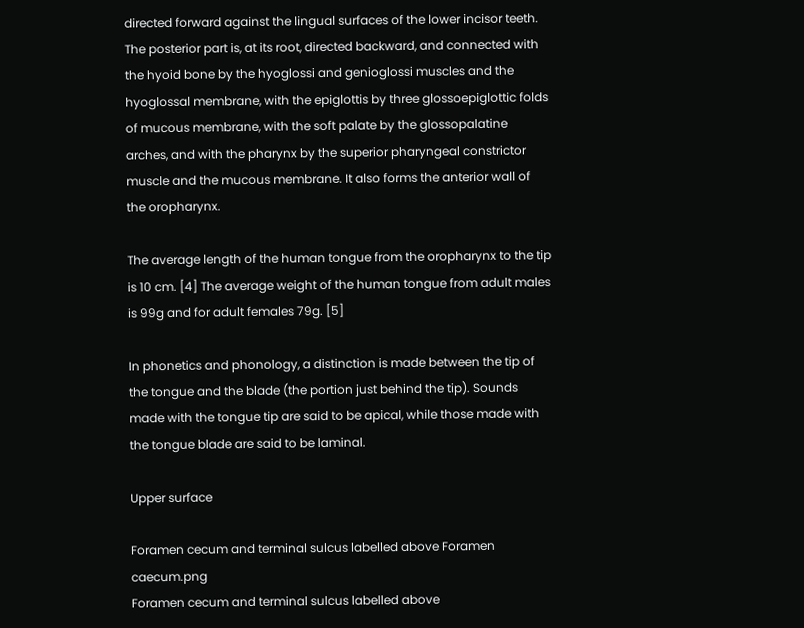directed forward against the lingual surfaces of the lower incisor teeth. The posterior part is, at its root, directed backward, and connected with the hyoid bone by the hyoglossi and genioglossi muscles and the hyoglossal membrane, with the epiglottis by three glossoepiglottic folds of mucous membrane, with the soft palate by the glossopalatine arches, and with the pharynx by the superior pharyngeal constrictor muscle and the mucous membrane. It also forms the anterior wall of the oropharynx.

The average length of the human tongue from the oropharynx to the tip is 10 cm. [4] The average weight of the human tongue from adult males is 99g and for adult females 79g. [5]

In phonetics and phonology, a distinction is made between the tip of the tongue and the blade (the portion just behind the tip). Sounds made with the tongue tip are said to be apical, while those made with the tongue blade are said to be laminal.

Upper surface

Foramen cecum and terminal sulcus labelled above Foramen caecum.png
Foramen cecum and terminal sulcus labelled above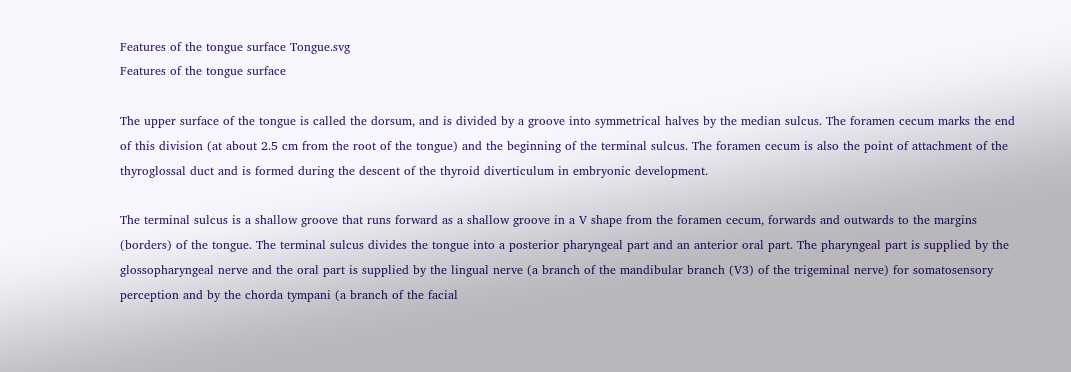Features of the tongue surface Tongue.svg
Features of the tongue surface

The upper surface of the tongue is called the dorsum, and is divided by a groove into symmetrical halves by the median sulcus. The foramen cecum marks the end of this division (at about 2.5 cm from the root of the tongue) and the beginning of the terminal sulcus. The foramen cecum is also the point of attachment of the thyroglossal duct and is formed during the descent of the thyroid diverticulum in embryonic development.

The terminal sulcus is a shallow groove that runs forward as a shallow groove in a V shape from the foramen cecum, forwards and outwards to the margins (borders) of the tongue. The terminal sulcus divides the tongue into a posterior pharyngeal part and an anterior oral part. The pharyngeal part is supplied by the glossopharyngeal nerve and the oral part is supplied by the lingual nerve (a branch of the mandibular branch (V3) of the trigeminal nerve) for somatosensory perception and by the chorda tympani (a branch of the facial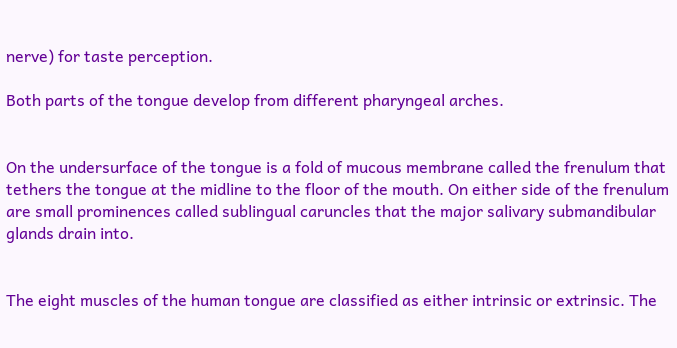nerve) for taste perception.

Both parts of the tongue develop from different pharyngeal arches.


On the undersurface of the tongue is a fold of mucous membrane called the frenulum that tethers the tongue at the midline to the floor of the mouth. On either side of the frenulum are small prominences called sublingual caruncles that the major salivary submandibular glands drain into.


The eight muscles of the human tongue are classified as either intrinsic or extrinsic. The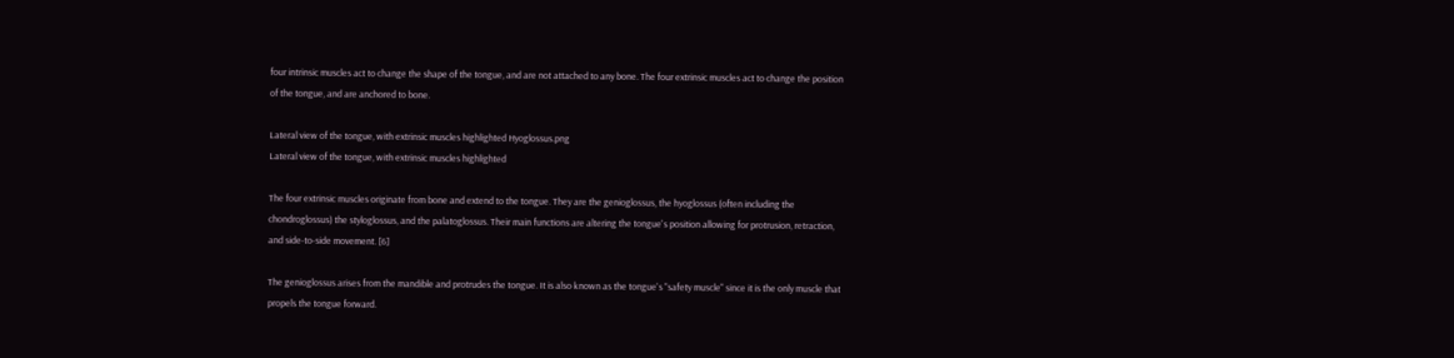four intrinsic muscles act to change the shape of the tongue, and are not attached to any bone. The four extrinsic muscles act to change the position of the tongue, and are anchored to bone.

Lateral view of the tongue, with extrinsic muscles highlighted Hyoglossus.png
Lateral view of the tongue, with extrinsic muscles highlighted

The four extrinsic muscles originate from bone and extend to the tongue. They are the genioglossus, the hyoglossus (often including the chondroglossus) the styloglossus, and the palatoglossus. Their main functions are altering the tongue's position allowing for protrusion, retraction, and side-to-side movement. [6]

The genioglossus arises from the mandible and protrudes the tongue. It is also known as the tongue's "safety muscle" since it is the only muscle that propels the tongue forward.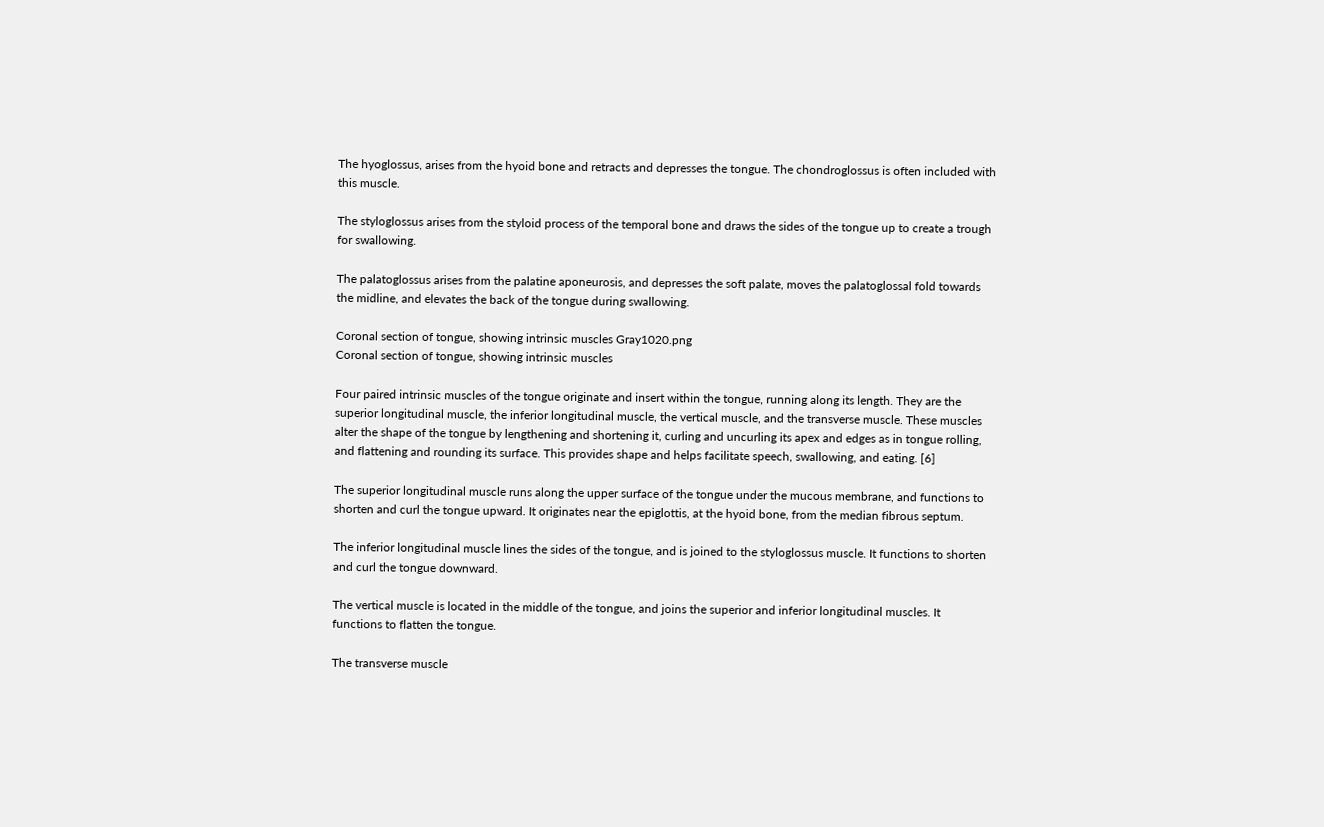The hyoglossus, arises from the hyoid bone and retracts and depresses the tongue. The chondroglossus is often included with this muscle.

The styloglossus arises from the styloid process of the temporal bone and draws the sides of the tongue up to create a trough for swallowing.

The palatoglossus arises from the palatine aponeurosis, and depresses the soft palate, moves the palatoglossal fold towards the midline, and elevates the back of the tongue during swallowing.

Coronal section of tongue, showing intrinsic muscles Gray1020.png
Coronal section of tongue, showing intrinsic muscles

Four paired intrinsic muscles of the tongue originate and insert within the tongue, running along its length. They are the superior longitudinal muscle, the inferior longitudinal muscle, the vertical muscle, and the transverse muscle. These muscles alter the shape of the tongue by lengthening and shortening it, curling and uncurling its apex and edges as in tongue rolling, and flattening and rounding its surface. This provides shape and helps facilitate speech, swallowing, and eating. [6]

The superior longitudinal muscle runs along the upper surface of the tongue under the mucous membrane, and functions to shorten and curl the tongue upward. It originates near the epiglottis, at the hyoid bone, from the median fibrous septum.

The inferior longitudinal muscle lines the sides of the tongue, and is joined to the styloglossus muscle. It functions to shorten and curl the tongue downward.

The vertical muscle is located in the middle of the tongue, and joins the superior and inferior longitudinal muscles. It functions to flatten the tongue.

The transverse muscle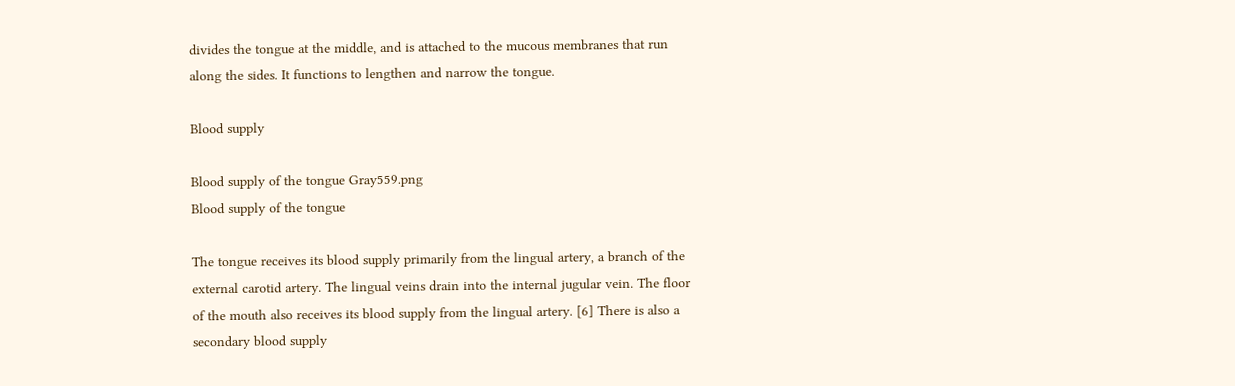divides the tongue at the middle, and is attached to the mucous membranes that run along the sides. It functions to lengthen and narrow the tongue.

Blood supply

Blood supply of the tongue Gray559.png
Blood supply of the tongue

The tongue receives its blood supply primarily from the lingual artery, a branch of the external carotid artery. The lingual veins drain into the internal jugular vein. The floor of the mouth also receives its blood supply from the lingual artery. [6] There is also a secondary blood supply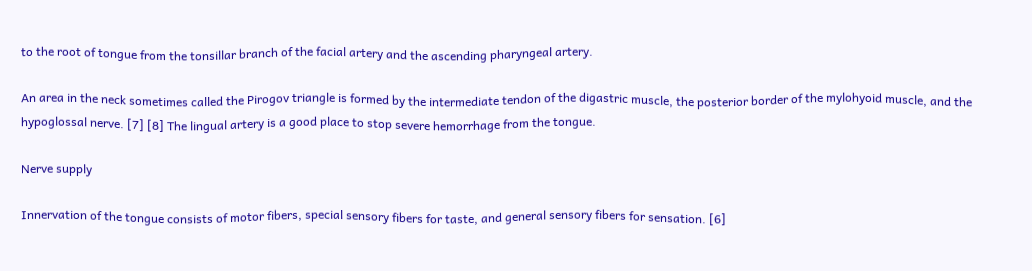to the root of tongue from the tonsillar branch of the facial artery and the ascending pharyngeal artery.

An area in the neck sometimes called the Pirogov triangle is formed by the intermediate tendon of the digastric muscle, the posterior border of the mylohyoid muscle, and the hypoglossal nerve. [7] [8] The lingual artery is a good place to stop severe hemorrhage from the tongue.

Nerve supply

Innervation of the tongue consists of motor fibers, special sensory fibers for taste, and general sensory fibers for sensation. [6]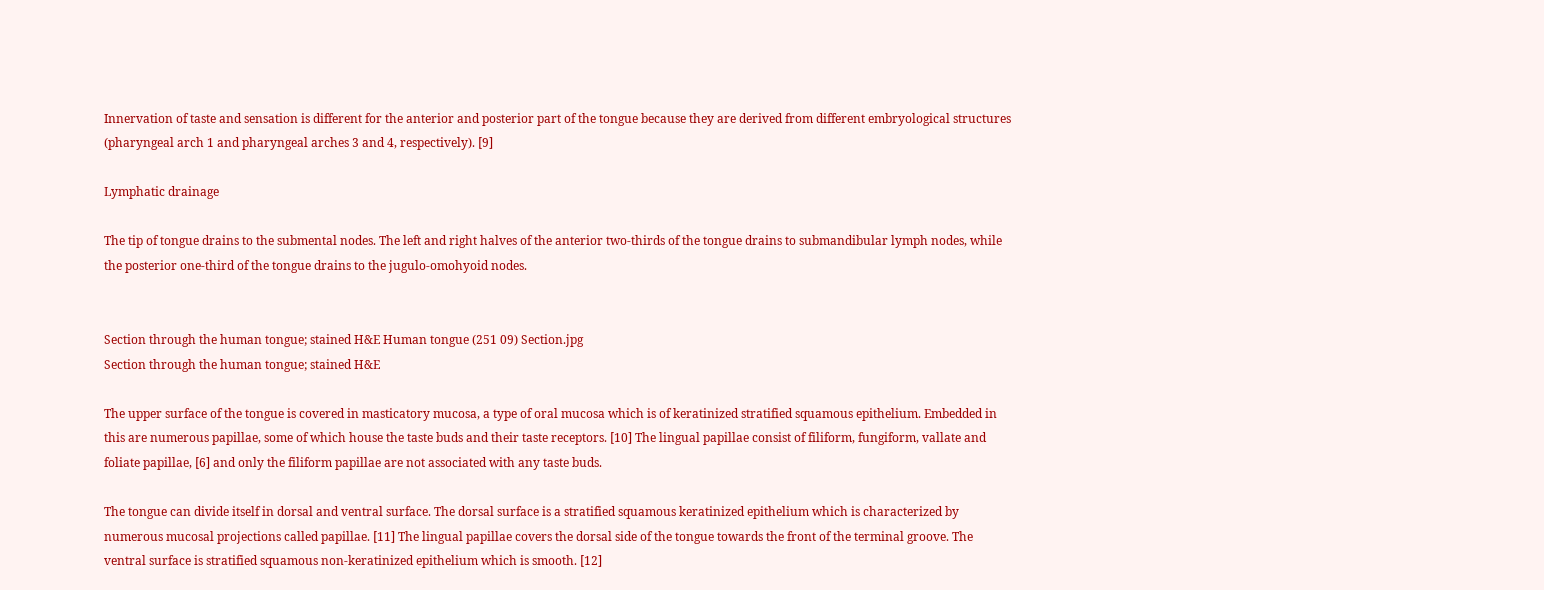Innervation of taste and sensation is different for the anterior and posterior part of the tongue because they are derived from different embryological structures (pharyngeal arch 1 and pharyngeal arches 3 and 4, respectively). [9]

Lymphatic drainage

The tip of tongue drains to the submental nodes. The left and right halves of the anterior two-thirds of the tongue drains to submandibular lymph nodes, while the posterior one-third of the tongue drains to the jugulo-omohyoid nodes.


Section through the human tongue; stained H&E Human tongue (251 09) Section.jpg
Section through the human tongue; stained H&E

The upper surface of the tongue is covered in masticatory mucosa, a type of oral mucosa which is of keratinized stratified squamous epithelium. Embedded in this are numerous papillae, some of which house the taste buds and their taste receptors. [10] The lingual papillae consist of filiform, fungiform, vallate and foliate papillae, [6] and only the filiform papillae are not associated with any taste buds.

The tongue can divide itself in dorsal and ventral surface. The dorsal surface is a stratified squamous keratinized epithelium which is characterized by numerous mucosal projections called papillae. [11] The lingual papillae covers the dorsal side of the tongue towards the front of the terminal groove. The ventral surface is stratified squamous non-keratinized epithelium which is smooth. [12]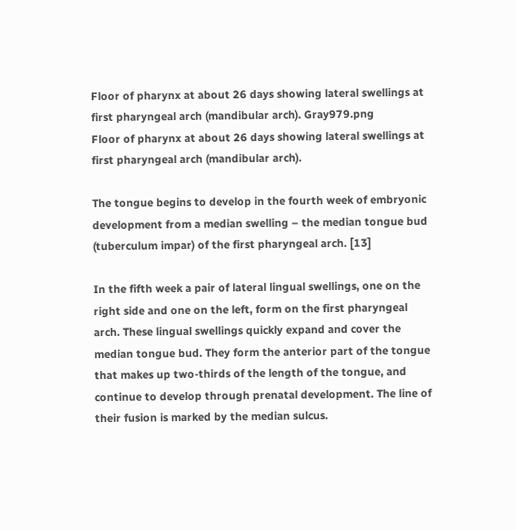Floor of pharynx at about 26 days showing lateral swellings at first pharyngeal arch (mandibular arch). Gray979.png
Floor of pharynx at about 26 days showing lateral swellings at first pharyngeal arch (mandibular arch).

The tongue begins to develop in the fourth week of embryonic development from a median swelling – the median tongue bud (tuberculum impar) of the first pharyngeal arch. [13]

In the fifth week a pair of lateral lingual swellings, one on the right side and one on the left, form on the first pharyngeal arch. These lingual swellings quickly expand and cover the median tongue bud. They form the anterior part of the tongue that makes up two-thirds of the length of the tongue, and continue to develop through prenatal development. The line of their fusion is marked by the median sulcus.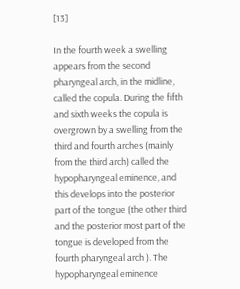[13]

In the fourth week a swelling appears from the second pharyngeal arch, in the midline, called the copula. During the fifth and sixth weeks the copula is overgrown by a swelling from the third and fourth arches (mainly from the third arch) called the hypopharyngeal eminence, and this develops into the posterior part of the tongue (the other third and the posterior most part of the tongue is developed from the fourth pharyngeal arch ). The hypopharyngeal eminence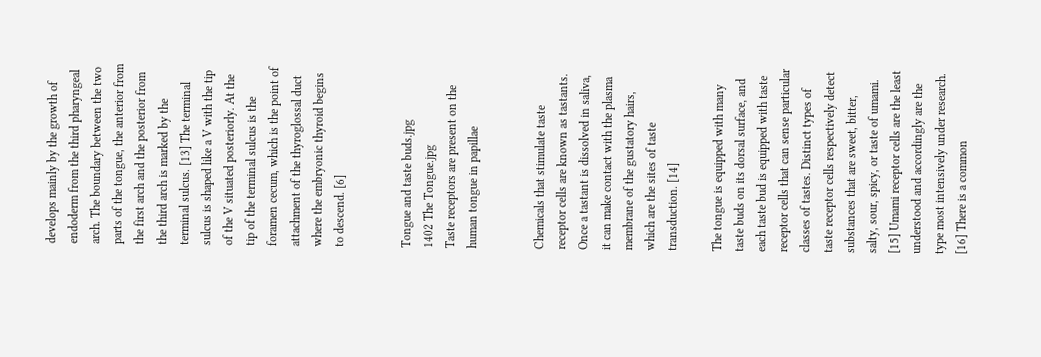develops mainly by the growth of endoderm from the third pharyngeal arch. The boundary between the two parts of the tongue, the anterior from the first arch and the posterior from the third arch is marked by the terminal sulcus. [13] The terminal sulcus is shaped like a V with the tip of the V situated posteriorly. At the tip of the terminal sulcus is the foramen cecum, which is the point of attachment of the thyroglossal duct where the embryonic thyroid begins to descend. [6]


Tongue and taste buds.jpg
1402 The Tongue.jpg
Taste receptors are present on the human tongue in papillae


Chemicals that stimulate taste receptor cells are known as tastants. Once a tastant is dissolved in saliva, it can make contact with the plasma membrane of the gustatory hairs, which are the sites of taste transduction. [14]

The tongue is equipped with many taste buds on its dorsal surface, and each taste bud is equipped with taste receptor cells that can sense particular classes of tastes. Distinct types of taste receptor cells respectively detect substances that are sweet, bitter, salty, sour, spicy, or taste of umami. [15] Umami receptor cells are the least understood and accordingly are the type most intensively under research. [16] There is a common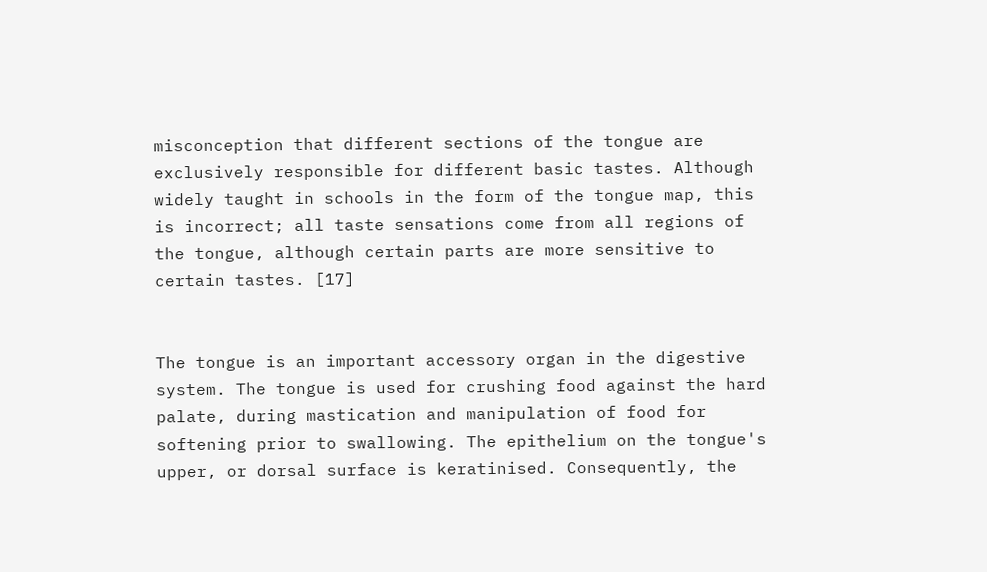misconception that different sections of the tongue are exclusively responsible for different basic tastes. Although widely taught in schools in the form of the tongue map, this is incorrect; all taste sensations come from all regions of the tongue, although certain parts are more sensitive to certain tastes. [17]


The tongue is an important accessory organ in the digestive system. The tongue is used for crushing food against the hard palate, during mastication and manipulation of food for softening prior to swallowing. The epithelium on the tongue's upper, or dorsal surface is keratinised. Consequently, the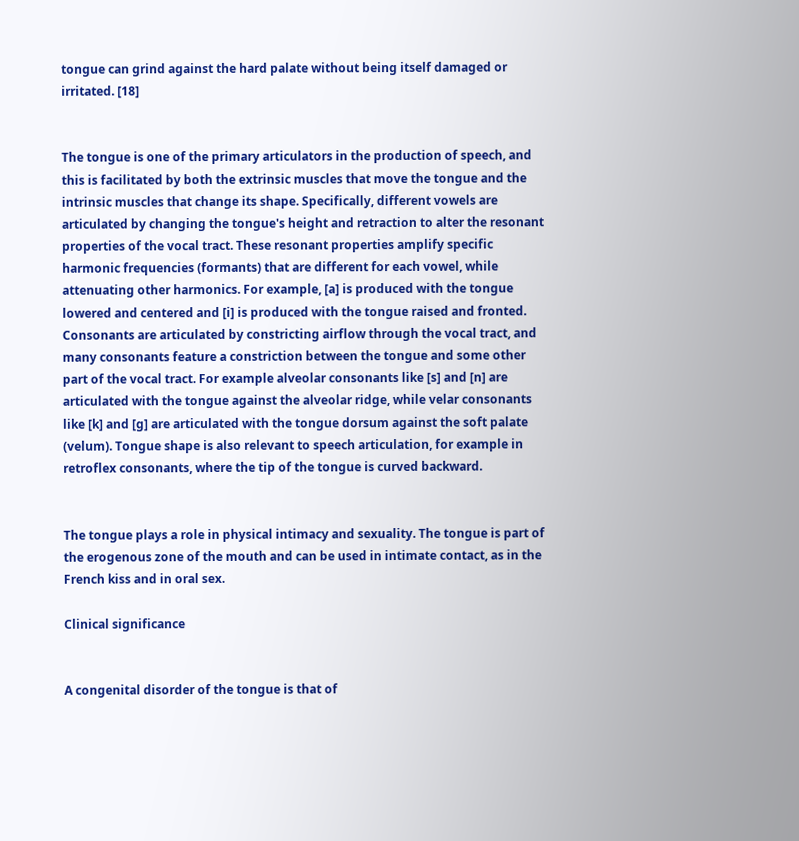tongue can grind against the hard palate without being itself damaged or irritated. [18]


The tongue is one of the primary articulators in the production of speech, and this is facilitated by both the extrinsic muscles that move the tongue and the intrinsic muscles that change its shape. Specifically, different vowels are articulated by changing the tongue's height and retraction to alter the resonant properties of the vocal tract. These resonant properties amplify specific harmonic frequencies (formants) that are different for each vowel, while attenuating other harmonics. For example, [a] is produced with the tongue lowered and centered and [i] is produced with the tongue raised and fronted. Consonants are articulated by constricting airflow through the vocal tract, and many consonants feature a constriction between the tongue and some other part of the vocal tract. For example alveolar consonants like [s] and [n] are articulated with the tongue against the alveolar ridge, while velar consonants like [k] and [g] are articulated with the tongue dorsum against the soft palate (velum). Tongue shape is also relevant to speech articulation, for example in retroflex consonants, where the tip of the tongue is curved backward.


The tongue plays a role in physical intimacy and sexuality. The tongue is part of the erogenous zone of the mouth and can be used in intimate contact, as in the French kiss and in oral sex.

Clinical significance


A congenital disorder of the tongue is that of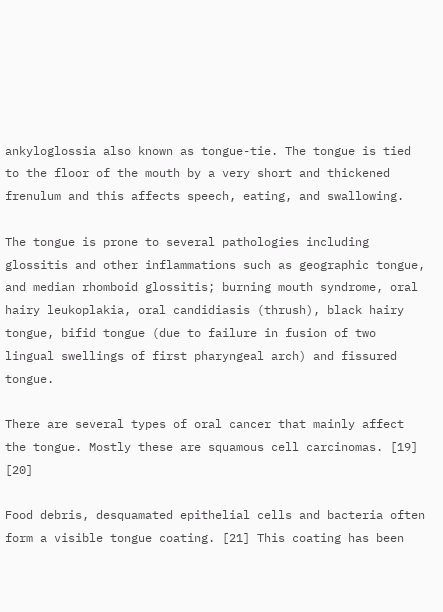ankyloglossia also known as tongue-tie. The tongue is tied to the floor of the mouth by a very short and thickened frenulum and this affects speech, eating, and swallowing.

The tongue is prone to several pathologies including glossitis and other inflammations such as geographic tongue, and median rhomboid glossitis; burning mouth syndrome, oral hairy leukoplakia, oral candidiasis (thrush), black hairy tongue, bifid tongue (due to failure in fusion of two lingual swellings of first pharyngeal arch) and fissured tongue.

There are several types of oral cancer that mainly affect the tongue. Mostly these are squamous cell carcinomas. [19] [20]

Food debris, desquamated epithelial cells and bacteria often form a visible tongue coating. [21] This coating has been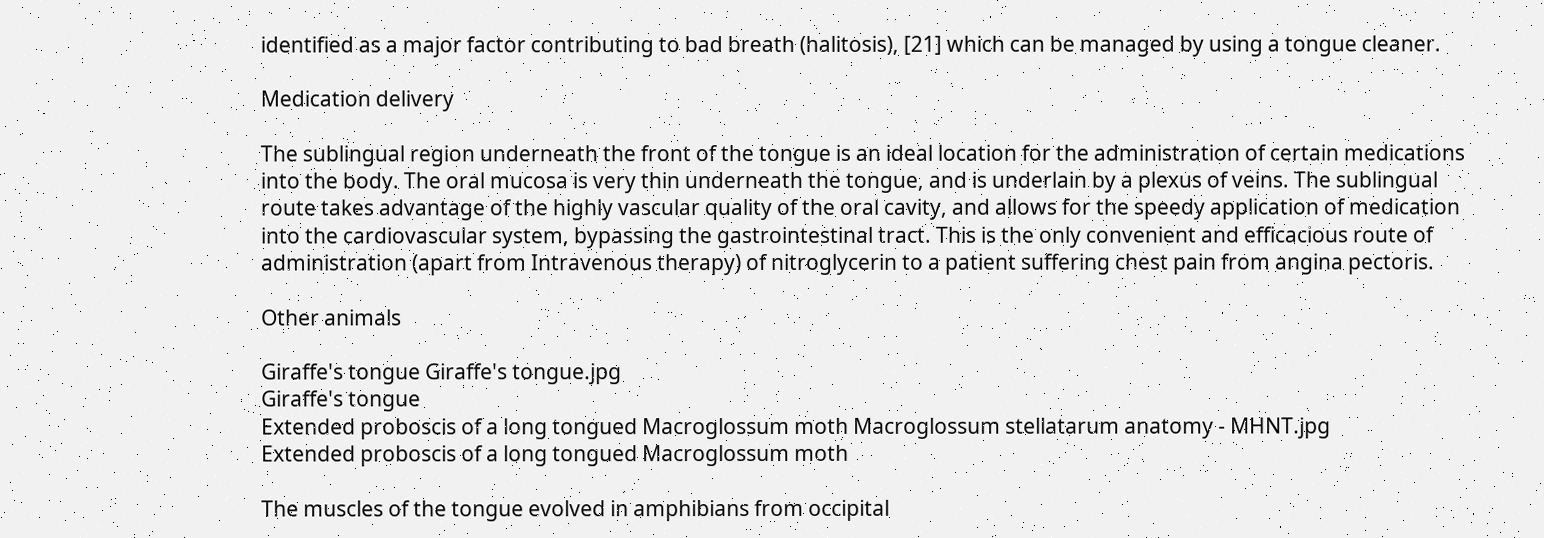identified as a major factor contributing to bad breath (halitosis), [21] which can be managed by using a tongue cleaner.

Medication delivery

The sublingual region underneath the front of the tongue is an ideal location for the administration of certain medications into the body. The oral mucosa is very thin underneath the tongue, and is underlain by a plexus of veins. The sublingual route takes advantage of the highly vascular quality of the oral cavity, and allows for the speedy application of medication into the cardiovascular system, bypassing the gastrointestinal tract. This is the only convenient and efficacious route of administration (apart from Intravenous therapy) of nitroglycerin to a patient suffering chest pain from angina pectoris.

Other animals

Giraffe's tongue Giraffe's tongue.jpg
Giraffe's tongue
Extended proboscis of a long tongued Macroglossum moth Macroglossum stellatarum anatomy - MHNT.jpg
Extended proboscis of a long tongued Macroglossum moth

The muscles of the tongue evolved in amphibians from occipital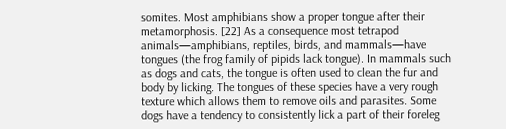somites. Most amphibians show a proper tongue after their metamorphosis. [22] As a consequence most tetrapod animals—amphibians, reptiles, birds, and mammals—have tongues (the frog family of pipids lack tongue). In mammals such as dogs and cats, the tongue is often used to clean the fur and body by licking. The tongues of these species have a very rough texture which allows them to remove oils and parasites. Some dogs have a tendency to consistently lick a part of their foreleg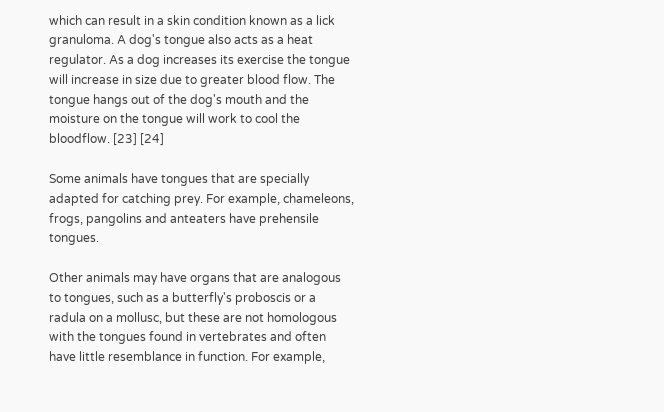which can result in a skin condition known as a lick granuloma. A dog's tongue also acts as a heat regulator. As a dog increases its exercise the tongue will increase in size due to greater blood flow. The tongue hangs out of the dog's mouth and the moisture on the tongue will work to cool the bloodflow. [23] [24]

Some animals have tongues that are specially adapted for catching prey. For example, chameleons, frogs, pangolins and anteaters have prehensile tongues.

Other animals may have organs that are analogous to tongues, such as a butterfly's proboscis or a radula on a mollusc, but these are not homologous with the tongues found in vertebrates and often have little resemblance in function. For example,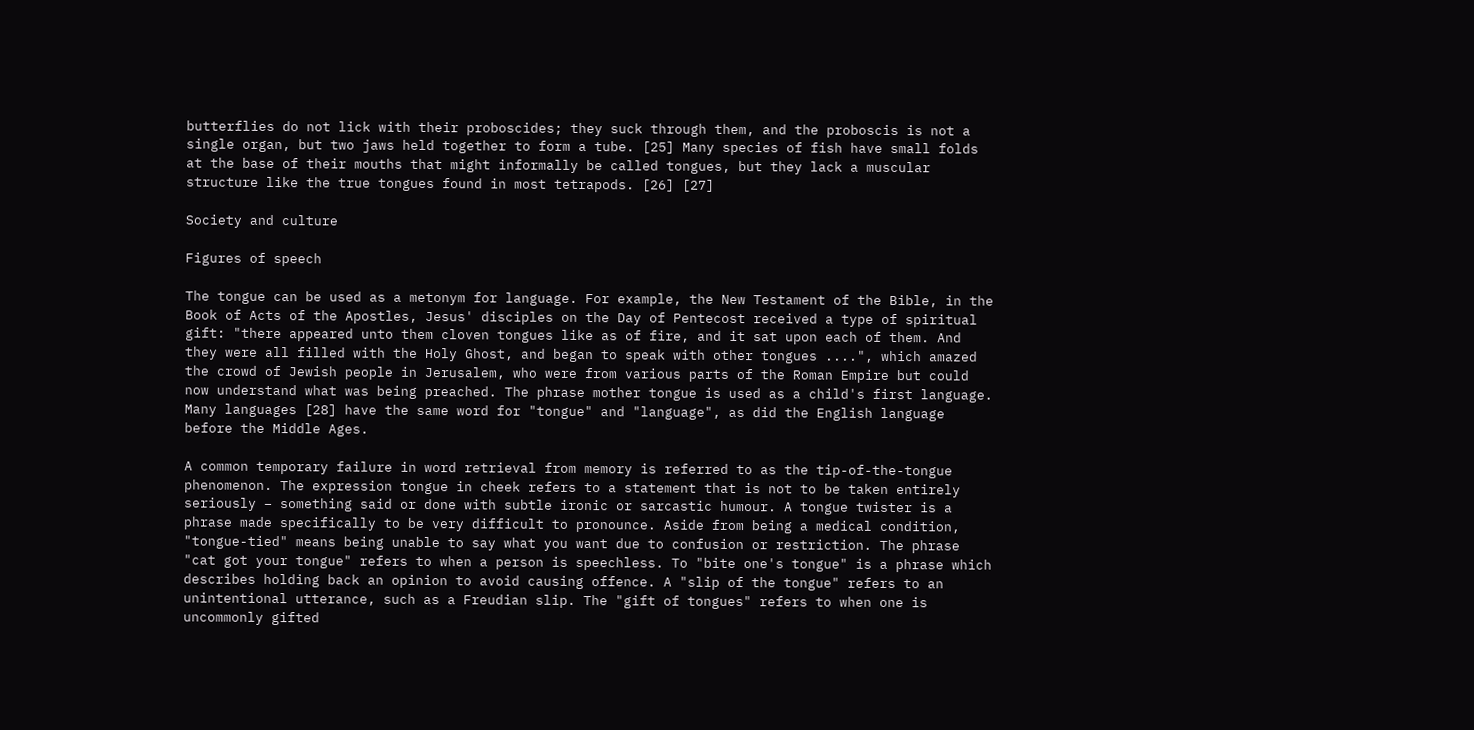butterflies do not lick with their proboscides; they suck through them, and the proboscis is not a single organ, but two jaws held together to form a tube. [25] Many species of fish have small folds at the base of their mouths that might informally be called tongues, but they lack a muscular structure like the true tongues found in most tetrapods. [26] [27]

Society and culture

Figures of speech

The tongue can be used as a metonym for language. For example, the New Testament of the Bible, in the Book of Acts of the Apostles, Jesus' disciples on the Day of Pentecost received a type of spiritual gift: "there appeared unto them cloven tongues like as of fire, and it sat upon each of them. And they were all filled with the Holy Ghost, and began to speak with other tongues ....", which amazed the crowd of Jewish people in Jerusalem, who were from various parts of the Roman Empire but could now understand what was being preached. The phrase mother tongue is used as a child's first language. Many languages [28] have the same word for "tongue" and "language", as did the English language before the Middle Ages.

A common temporary failure in word retrieval from memory is referred to as the tip-of-the-tongue phenomenon. The expression tongue in cheek refers to a statement that is not to be taken entirely seriously – something said or done with subtle ironic or sarcastic humour. A tongue twister is a phrase made specifically to be very difficult to pronounce. Aside from being a medical condition, "tongue-tied" means being unable to say what you want due to confusion or restriction. The phrase "cat got your tongue" refers to when a person is speechless. To "bite one's tongue" is a phrase which describes holding back an opinion to avoid causing offence. A "slip of the tongue" refers to an unintentional utterance, such as a Freudian slip. The "gift of tongues" refers to when one is uncommonly gifted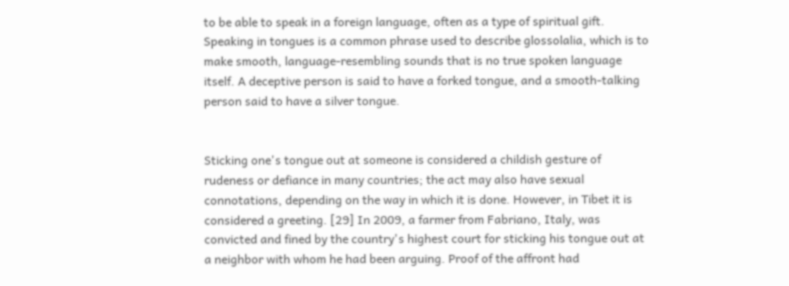to be able to speak in a foreign language, often as a type of spiritual gift. Speaking in tongues is a common phrase used to describe glossolalia, which is to make smooth, language-resembling sounds that is no true spoken language itself. A deceptive person is said to have a forked tongue, and a smooth-talking person said to have a silver tongue.


Sticking one's tongue out at someone is considered a childish gesture of rudeness or defiance in many countries; the act may also have sexual connotations, depending on the way in which it is done. However, in Tibet it is considered a greeting. [29] In 2009, a farmer from Fabriano, Italy, was convicted and fined by the country's highest court for sticking his tongue out at a neighbor with whom he had been arguing. Proof of the affront had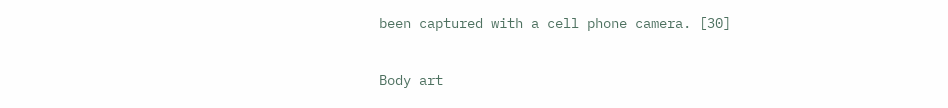been captured with a cell phone camera. [30]

Body art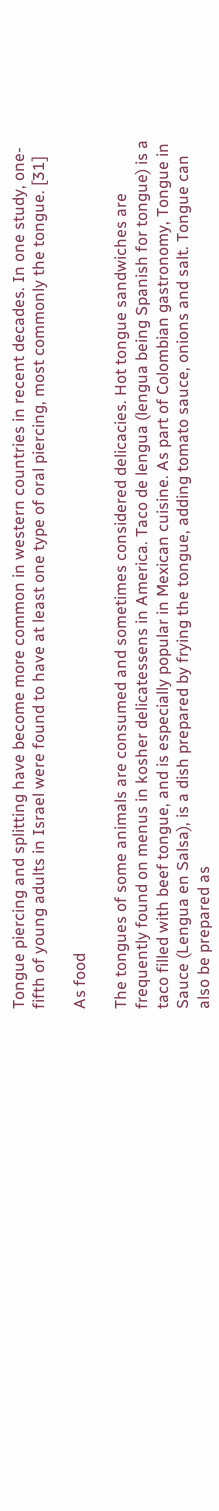Tongue piercing and splitting have become more common in western countries in recent decades. In one study, one-fifth of young adults in Israel were found to have at least one type of oral piercing, most commonly the tongue. [31]

As food

The tongues of some animals are consumed and sometimes considered delicacies. Hot tongue sandwiches are frequently found on menus in kosher delicatessens in America. Taco de lengua (lengua being Spanish for tongue) is a taco filled with beef tongue, and is especially popular in Mexican cuisine. As part of Colombian gastronomy, Tongue in Sauce (Lengua en Salsa), is a dish prepared by frying the tongue, adding tomato sauce, onions and salt. Tongue can also be prepared as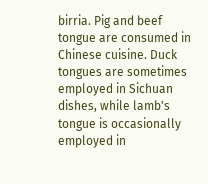birria. Pig and beef tongue are consumed in Chinese cuisine. Duck tongues are sometimes employed in Sichuan dishes, while lamb's tongue is occasionally employed in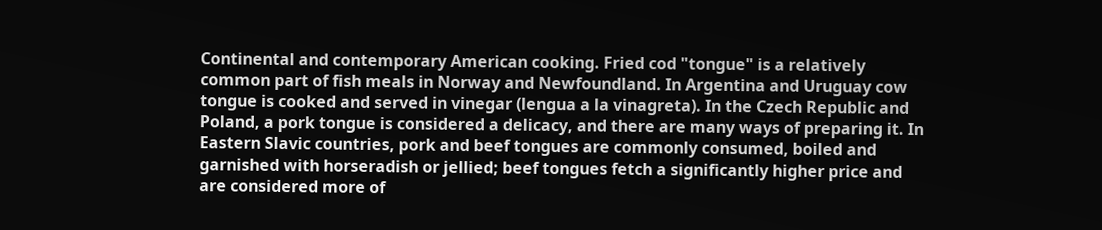Continental and contemporary American cooking. Fried cod "tongue" is a relatively common part of fish meals in Norway and Newfoundland. In Argentina and Uruguay cow tongue is cooked and served in vinegar (lengua a la vinagreta). In the Czech Republic and Poland, a pork tongue is considered a delicacy, and there are many ways of preparing it. In Eastern Slavic countries, pork and beef tongues are commonly consumed, boiled and garnished with horseradish or jellied; beef tongues fetch a significantly higher price and are considered more of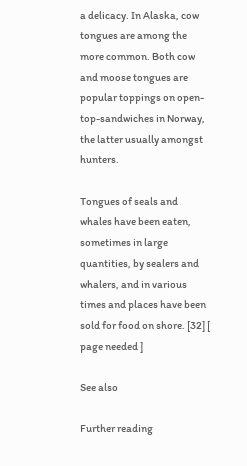a delicacy. In Alaska, cow tongues are among the more common. Both cow and moose tongues are popular toppings on open-top-sandwiches in Norway, the latter usually amongst hunters.

Tongues of seals and whales have been eaten, sometimes in large quantities, by sealers and whalers, and in various times and places have been sold for food on shore. [32] [ page needed ]

See also

Further reading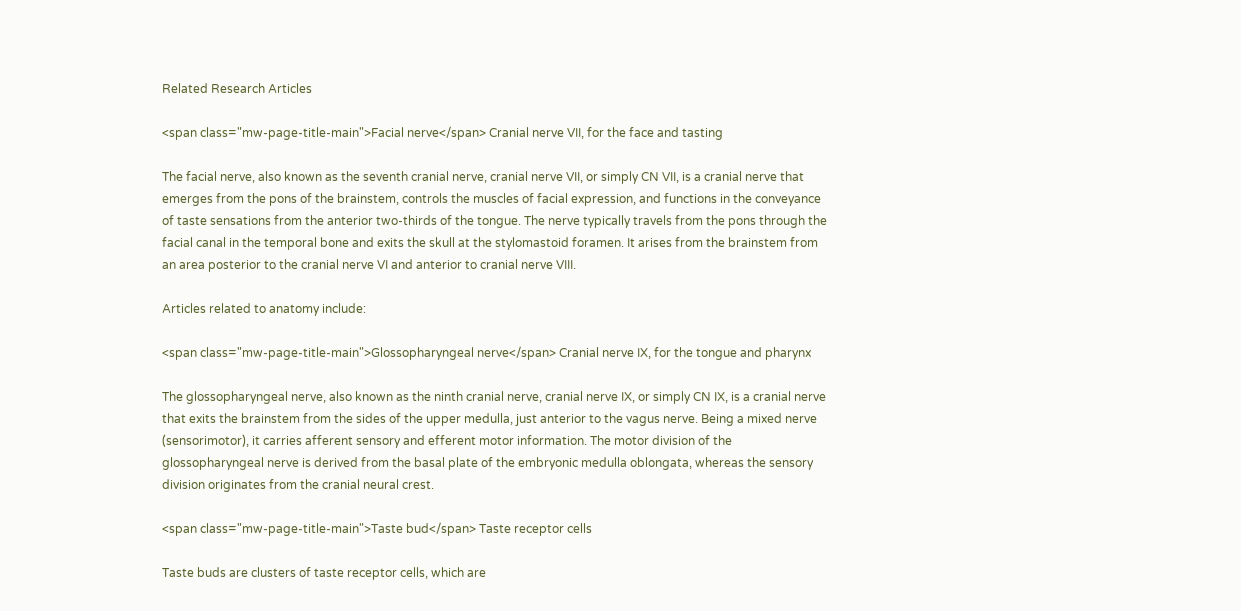Related Research Articles

<span class="mw-page-title-main">Facial nerve</span> Cranial nerve VII, for the face and tasting

The facial nerve, also known as the seventh cranial nerve, cranial nerve VII, or simply CN VII, is a cranial nerve that emerges from the pons of the brainstem, controls the muscles of facial expression, and functions in the conveyance of taste sensations from the anterior two-thirds of the tongue. The nerve typically travels from the pons through the facial canal in the temporal bone and exits the skull at the stylomastoid foramen. It arises from the brainstem from an area posterior to the cranial nerve VI and anterior to cranial nerve VIII.

Articles related to anatomy include:

<span class="mw-page-title-main">Glossopharyngeal nerve</span> Cranial nerve IX, for the tongue and pharynx

The glossopharyngeal nerve, also known as the ninth cranial nerve, cranial nerve IX, or simply CN IX, is a cranial nerve that exits the brainstem from the sides of the upper medulla, just anterior to the vagus nerve. Being a mixed nerve (sensorimotor), it carries afferent sensory and efferent motor information. The motor division of the glossopharyngeal nerve is derived from the basal plate of the embryonic medulla oblongata, whereas the sensory division originates from the cranial neural crest.

<span class="mw-page-title-main">Taste bud</span> Taste receptor cells

Taste buds are clusters of taste receptor cells, which are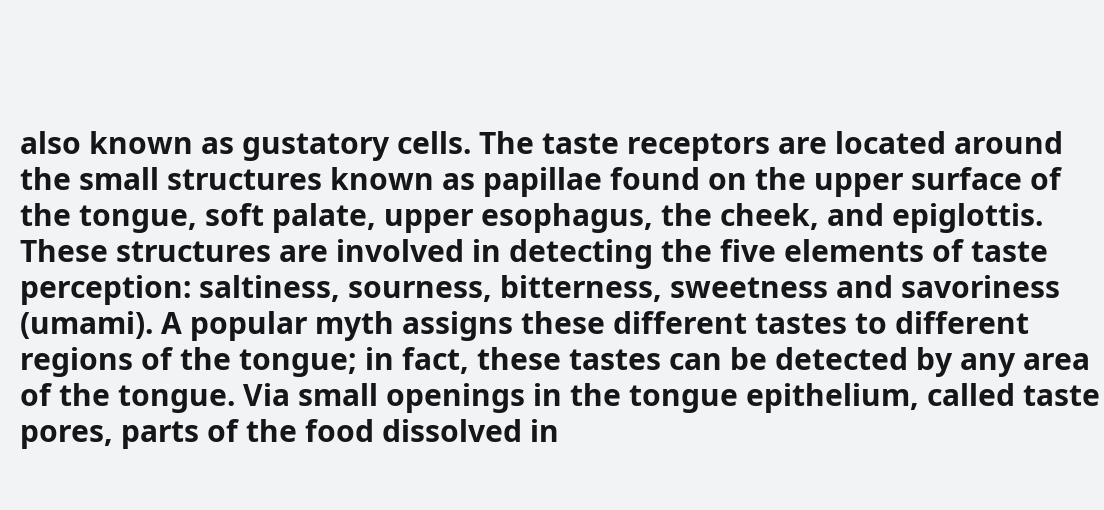also known as gustatory cells. The taste receptors are located around the small structures known as papillae found on the upper surface of the tongue, soft palate, upper esophagus, the cheek, and epiglottis. These structures are involved in detecting the five elements of taste perception: saltiness, sourness, bitterness, sweetness and savoriness (umami). A popular myth assigns these different tastes to different regions of the tongue; in fact, these tastes can be detected by any area of the tongue. Via small openings in the tongue epithelium, called taste pores, parts of the food dissolved in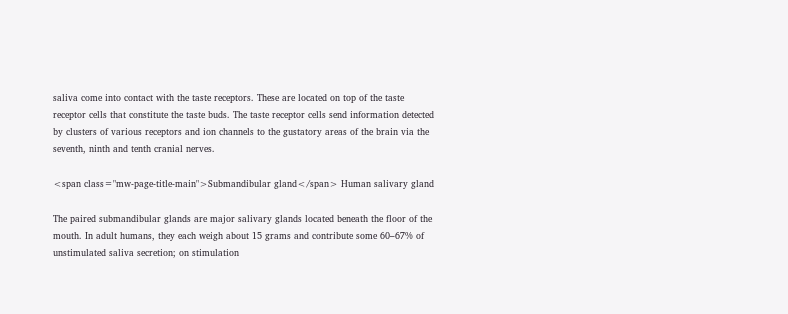saliva come into contact with the taste receptors. These are located on top of the taste receptor cells that constitute the taste buds. The taste receptor cells send information detected by clusters of various receptors and ion channels to the gustatory areas of the brain via the seventh, ninth and tenth cranial nerves.

<span class="mw-page-title-main">Submandibular gland</span> Human salivary gland

The paired submandibular glands are major salivary glands located beneath the floor of the mouth. In adult humans, they each weigh about 15 grams and contribute some 60–67% of unstimulated saliva secretion; on stimulation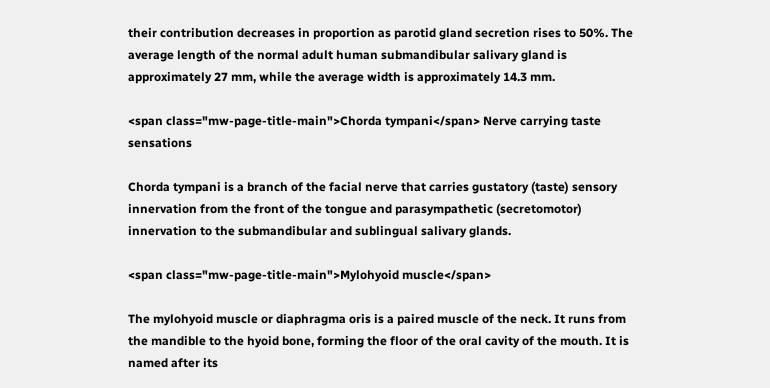their contribution decreases in proportion as parotid gland secretion rises to 50%. The average length of the normal adult human submandibular salivary gland is approximately 27 mm, while the average width is approximately 14.3 mm.

<span class="mw-page-title-main">Chorda tympani</span> Nerve carrying taste sensations

Chorda tympani is a branch of the facial nerve that carries gustatory (taste) sensory innervation from the front of the tongue and parasympathetic (secretomotor) innervation to the submandibular and sublingual salivary glands.

<span class="mw-page-title-main">Mylohyoid muscle</span>

The mylohyoid muscle or diaphragma oris is a paired muscle of the neck. It runs from the mandible to the hyoid bone, forming the floor of the oral cavity of the mouth. It is named after its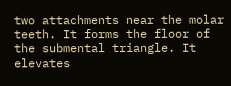two attachments near the molar teeth. It forms the floor of the submental triangle. It elevates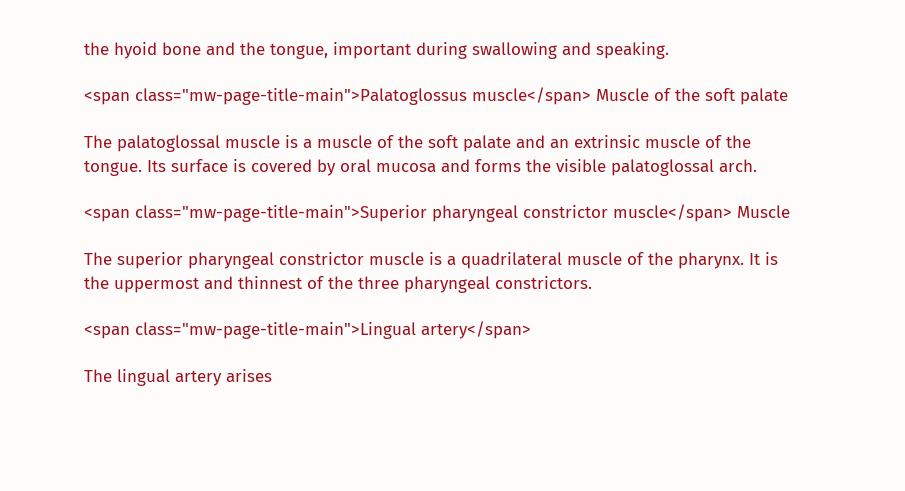the hyoid bone and the tongue, important during swallowing and speaking.

<span class="mw-page-title-main">Palatoglossus muscle</span> Muscle of the soft palate

The palatoglossal muscle is a muscle of the soft palate and an extrinsic muscle of the tongue. Its surface is covered by oral mucosa and forms the visible palatoglossal arch.

<span class="mw-page-title-main">Superior pharyngeal constrictor muscle</span> Muscle

The superior pharyngeal constrictor muscle is a quadrilateral muscle of the pharynx. It is the uppermost and thinnest of the three pharyngeal constrictors.

<span class="mw-page-title-main">Lingual artery</span>

The lingual artery arises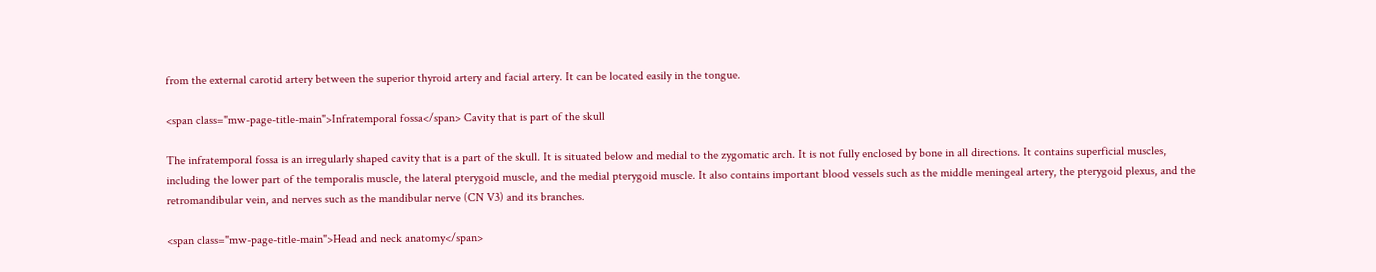from the external carotid artery between the superior thyroid artery and facial artery. It can be located easily in the tongue.

<span class="mw-page-title-main">Infratemporal fossa</span> Cavity that is part of the skull

The infratemporal fossa is an irregularly shaped cavity that is a part of the skull. It is situated below and medial to the zygomatic arch. It is not fully enclosed by bone in all directions. It contains superficial muscles, including the lower part of the temporalis muscle, the lateral pterygoid muscle, and the medial pterygoid muscle. It also contains important blood vessels such as the middle meningeal artery, the pterygoid plexus, and the retromandibular vein, and nerves such as the mandibular nerve (CN V3) and its branches.

<span class="mw-page-title-main">Head and neck anatomy</span>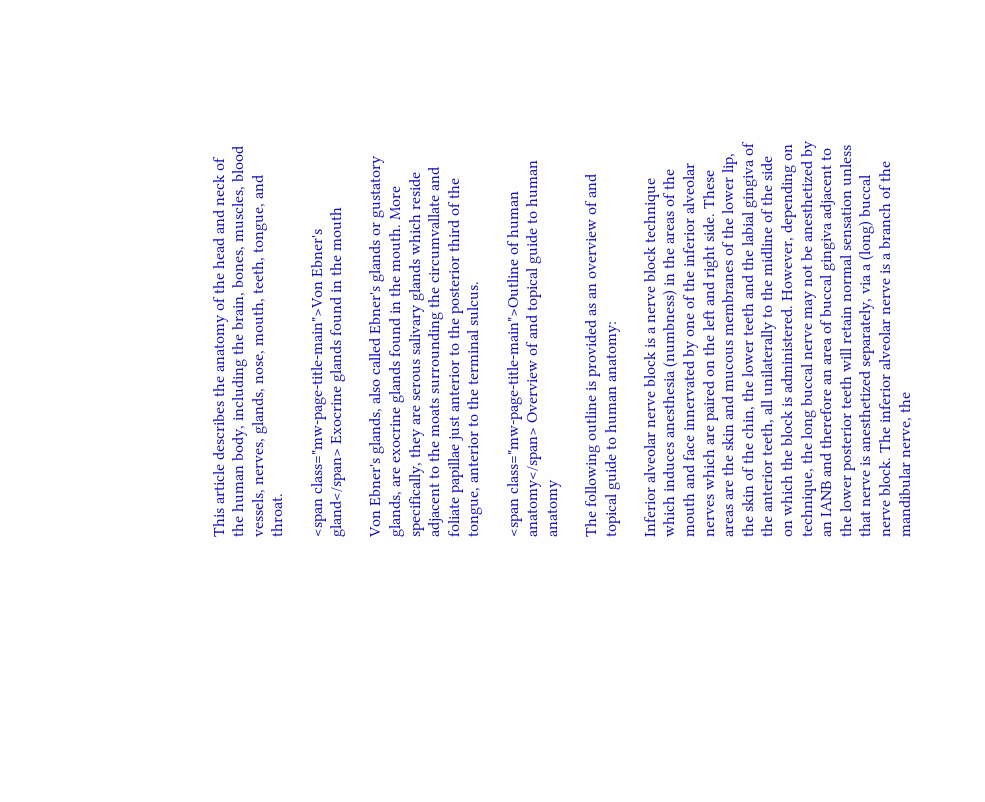This article describes the anatomy of the head and neck of the human body, including the brain, bones, muscles, blood vessels, nerves, glands, nose, mouth, teeth, tongue, and throat.

<span class="mw-page-title-main">Von Ebner's gland</span> Exocrine glands found in the mouth

Von Ebner's glands, also called Ebner's glands or gustatory glands, are exocrine glands found in the mouth. More specifically, they are serous salivary glands which reside adjacent to the moats surrounding the circumvallate and foliate papillae just anterior to the posterior third of the tongue, anterior to the terminal sulcus.

<span class="mw-page-title-main">Outline of human anatomy</span> Overview of and topical guide to human anatomy

The following outline is provided as an overview of and topical guide to human anatomy:

Inferior alveolar nerve block is a nerve block technique which induces anesthesia (numbness) in the areas of the mouth and face innervated by one of the inferior alveolar nerves which are paired on the left and right side. These areas are the skin and mucous membranes of the lower lip, the skin of the chin, the lower teeth and the labial gingiva of the anterior teeth, all unilaterally to the midline of the side on which the block is administered. However, depending on technique, the long buccal nerve may not be anesthetized by an IANB and therefore an area of buccal gingiva adjacent to the lower posterior teeth will retain normal sensation unless that nerve is anesthetized separately, via a (long) buccal nerve block. The inferior alveolar nerve is a branch of the mandibular nerve, the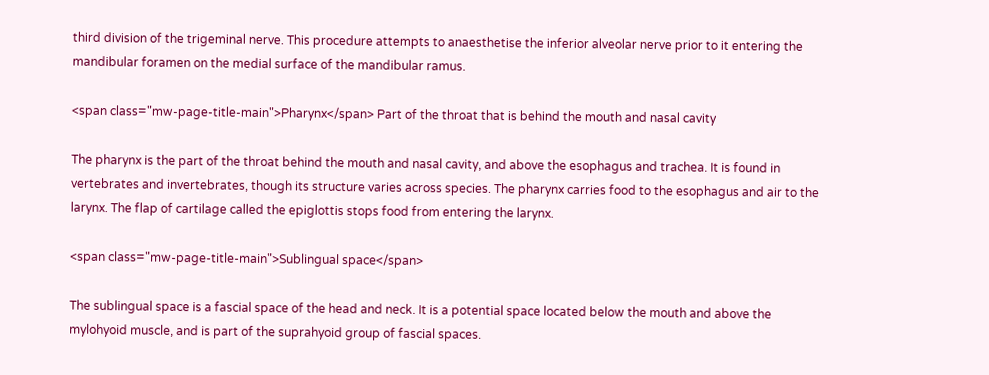third division of the trigeminal nerve. This procedure attempts to anaesthetise the inferior alveolar nerve prior to it entering the mandibular foramen on the medial surface of the mandibular ramus.

<span class="mw-page-title-main">Pharynx</span> Part of the throat that is behind the mouth and nasal cavity

The pharynx is the part of the throat behind the mouth and nasal cavity, and above the esophagus and trachea. It is found in vertebrates and invertebrates, though its structure varies across species. The pharynx carries food to the esophagus and air to the larynx. The flap of cartilage called the epiglottis stops food from entering the larynx.

<span class="mw-page-title-main">Sublingual space</span>

The sublingual space is a fascial space of the head and neck. It is a potential space located below the mouth and above the mylohyoid muscle, and is part of the suprahyoid group of fascial spaces.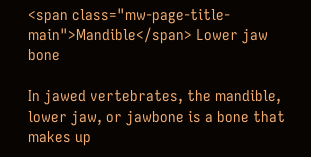<span class="mw-page-title-main">Mandible</span> Lower jaw bone

In jawed vertebrates, the mandible, lower jaw, or jawbone is a bone that makes up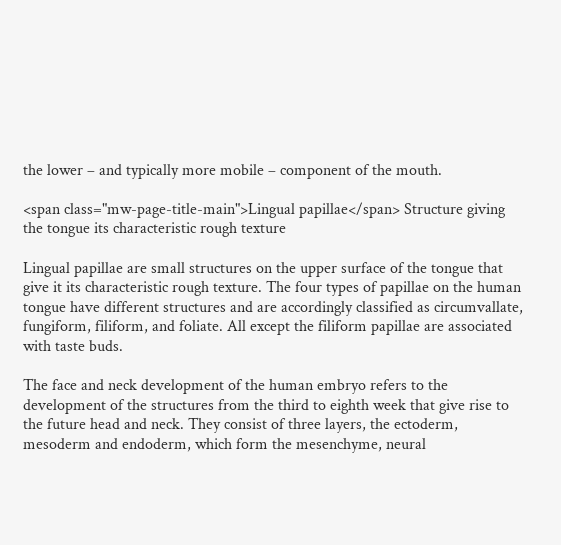the lower – and typically more mobile – component of the mouth.

<span class="mw-page-title-main">Lingual papillae</span> Structure giving the tongue its characteristic rough texture

Lingual papillae are small structures on the upper surface of the tongue that give it its characteristic rough texture. The four types of papillae on the human tongue have different structures and are accordingly classified as circumvallate, fungiform, filiform, and foliate. All except the filiform papillae are associated with taste buds.

The face and neck development of the human embryo refers to the development of the structures from the third to eighth week that give rise to the future head and neck. They consist of three layers, the ectoderm, mesoderm and endoderm, which form the mesenchyme, neural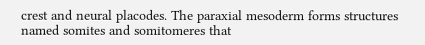crest and neural placodes. The paraxial mesoderm forms structures named somites and somitomeres that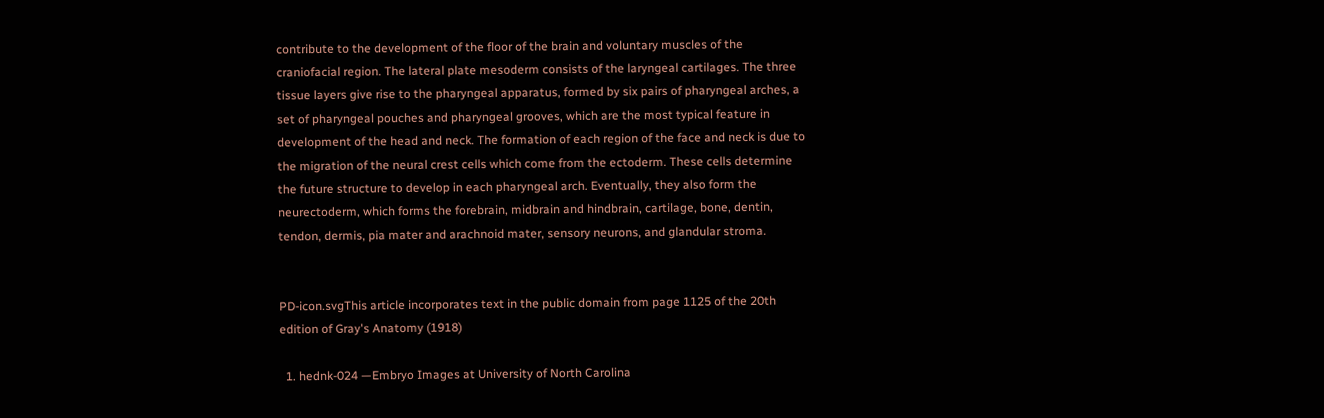contribute to the development of the floor of the brain and voluntary muscles of the craniofacial region. The lateral plate mesoderm consists of the laryngeal cartilages. The three tissue layers give rise to the pharyngeal apparatus, formed by six pairs of pharyngeal arches, a set of pharyngeal pouches and pharyngeal grooves, which are the most typical feature in development of the head and neck. The formation of each region of the face and neck is due to the migration of the neural crest cells which come from the ectoderm. These cells determine the future structure to develop in each pharyngeal arch. Eventually, they also form the neurectoderm, which forms the forebrain, midbrain and hindbrain, cartilage, bone, dentin, tendon, dermis, pia mater and arachnoid mater, sensory neurons, and glandular stroma.


PD-icon.svgThis article incorporates text in the public domain from page 1125 of the 20th edition of Gray's Anatomy (1918)

  1. hednk-024 —Embryo Images at University of North Carolina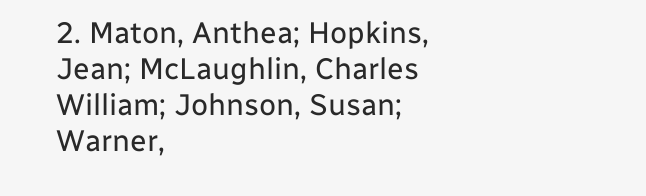2. Maton, Anthea; Hopkins, Jean; McLaughlin, Charles William; Johnson, Susan; Warner,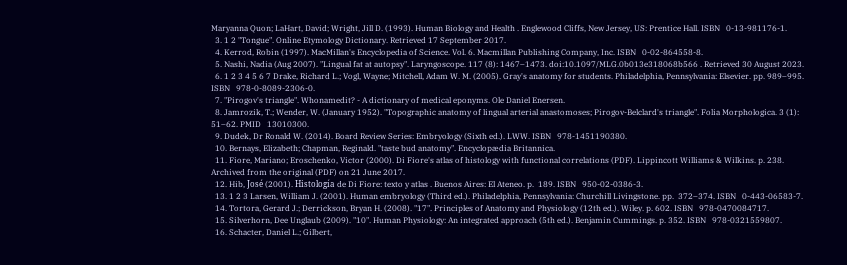Maryanna Quon; LaHart, David; Wright, Jill D. (1993). Human Biology and Health . Englewood Cliffs, New Jersey, US: Prentice Hall. ISBN   0-13-981176-1.
  3. 1 2 "Tongue". Online Etymology Dictionary. Retrieved 17 September 2017.
  4. Kerrod, Robin (1997). MacMillan's Encyclopedia of Science. Vol. 6. Macmillan Publishing Company, Inc. ISBN   0-02-864558-8.
  5. Nashi, Nadia (Aug 2007). "Lingual fat at autopsy". Laryngoscope. 117 (8): 1467–1473. doi:10.1097/MLG.0b013e318068b566 . Retrieved 30 August 2023.
  6. 1 2 3 4 5 6 7 Drake, Richard L.; Vogl, Wayne; Mitchell, Adam W. M. (2005). Gray's anatomy for students. Philadelphia, Pennsylvania: Elsevier. pp. 989–995. ISBN   978-0-8089-2306-0.
  7. "Pirogov's triangle". Whonamedit? - A dictionary of medical eponyms. Ole Daniel Enersen.
  8. Jamrozik, T.; Wender, W. (January 1952). "Topographic anatomy of lingual arterial anastomoses; Pirogov-Belclard's triangle". Folia Morphologica. 3 (1): 51–62. PMID   13010300.
  9. Dudek, Dr Ronald W. (2014). Board Review Series: Embryology (Sixth ed.). LWW. ISBN   978-1451190380.
  10. Bernays, Elizabeth; Chapman, Reginald. "taste bud anatomy". Encyclopædia Britannica.
  11. Fiore, Mariano; Eroschenko, Victor (2000). Di Fiore's atlas of histology with functional correlations (PDF). Lippincott Williams & Wilkins. p. 238. Archived from the original (PDF) on 21 June 2017.
  12. Hib, José (2001). Histología de Di Fiore: texto y atlas . Buenos Aires: El Ateneo. p.  189. ISBN   950-02-0386-3.
  13. 1 2 3 Larsen, William J. (2001). Human embryology (Third ed.). Philadelphia, Pennsylvania: Churchill Livingstone. pp.  372–374. ISBN   0-443-06583-7.
  14. Tortora, Gerard J.; Derrickson, Bryan H. (2008). "17". Principles of Anatomy and Physiology (12th ed.). Wiley. p. 602. ISBN   978-0470084717.
  15. Silverhorn, Dee Unglaub (2009). "10". Human Physiology: An integrated approach (5th ed.). Benjamin Cummings. p. 352. ISBN   978-0321559807.
  16. Schacter, Daniel L.; Gilbert,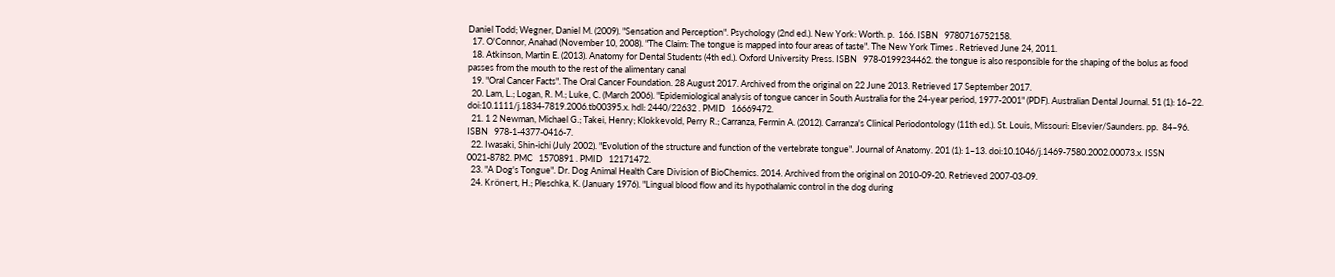Daniel Todd; Wegner, Daniel M. (2009). "Sensation and Perception". Psychology (2nd ed.). New York: Worth. p.  166. ISBN   9780716752158.
  17. O'Connor, Anahad (November 10, 2008). "The Claim: The tongue is mapped into four areas of taste". The New York Times . Retrieved June 24, 2011.
  18. Atkinson, Martin E. (2013). Anatomy for Dental Students (4th ed.). Oxford University Press. ISBN   978-0199234462. the tongue is also responsible for the shaping of the bolus as food passes from the mouth to the rest of the alimentary canal
  19. "Oral Cancer Facts". The Oral Cancer Foundation. 28 August 2017. Archived from the original on 22 June 2013. Retrieved 17 September 2017.
  20. Lam, L.; Logan, R. M.; Luke, C. (March 2006). "Epidemiological analysis of tongue cancer in South Australia for the 24-year period, 1977-2001" (PDF). Australian Dental Journal. 51 (1): 16–22. doi:10.1111/j.1834-7819.2006.tb00395.x. hdl: 2440/22632 . PMID   16669472.
  21. 1 2 Newman, Michael G.; Takei, Henry; Klokkevold, Perry R.; Carranza, Fermin A. (2012). Carranza's Clinical Periodontology (11th ed.). St. Louis, Missouri: Elsevier/Saunders. pp.  84–96. ISBN   978-1-4377-0416-7.
  22. Iwasaki, Shin-ichi (July 2002). "Evolution of the structure and function of the vertebrate tongue". Journal of Anatomy. 201 (1): 1–13. doi:10.1046/j.1469-7580.2002.00073.x. ISSN   0021-8782. PMC   1570891 . PMID   12171472.
  23. "A Dog's Tongue". Dr. Dog Animal Health Care Division of BioChemics. 2014. Archived from the original on 2010-09-20. Retrieved 2007-03-09.
  24. Krönert, H.; Pleschka, K. (January 1976). "Lingual blood flow and its hypothalamic control in the dog during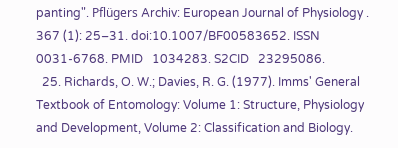panting". Pflügers Archiv: European Journal of Physiology . 367 (1): 25–31. doi:10.1007/BF00583652. ISSN   0031-6768. PMID   1034283. S2CID   23295086.
  25. Richards, O. W.; Davies, R. G. (1977). Imms' General Textbook of Entomology: Volume 1: Structure, Physiology and Development, Volume 2: Classification and Biology.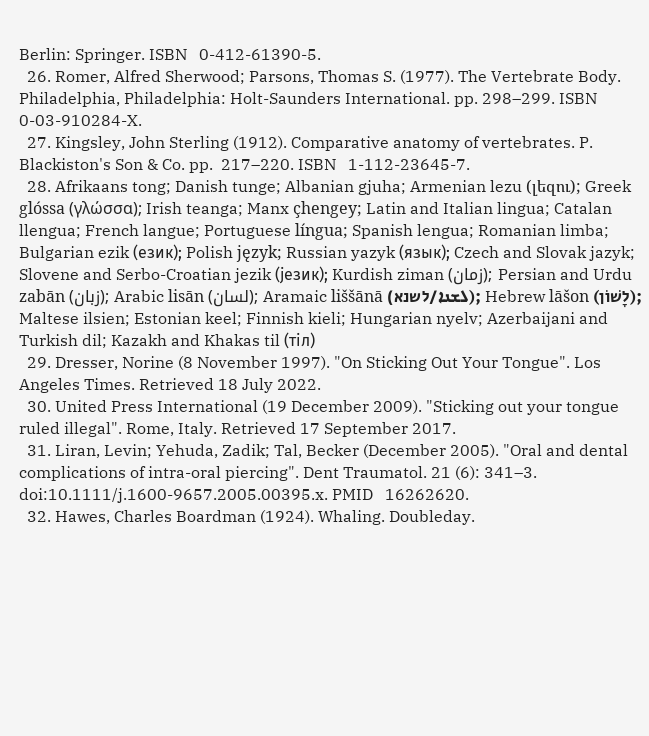Berlin: Springer. ISBN   0-412-61390-5.
  26. Romer, Alfred Sherwood; Parsons, Thomas S. (1977). The Vertebrate Body. Philadelphia, Philadelphia: Holt-Saunders International. pp. 298–299. ISBN   0-03-910284-X.
  27. Kingsley, John Sterling (1912). Comparative anatomy of vertebrates. P. Blackiston's Son & Co. pp.  217–220. ISBN   1-112-23645-7.
  28. Afrikaans tong; Danish tunge; Albanian gjuha; Armenian lezu (լեզու); Greek glóssa (γλώσσα); Irish teanga; Manx çhengey; Latin and Italian lingua; Catalan llengua; French langue; Portuguese língua; Spanish lengua; Romanian limba; Bulgarian ezik (език); Polish język; Russian yazyk (язык); Czech and Slovak jazyk; Slovene and Serbo-Croatian jezik (језик); Kurdish ziman (زمان); Persian and Urdu zabān (زبان); Arabic lisān (لسان); Aramaic liššānā (ܠܫܢܐ/לשנא); Hebrew lāšon (לָשׁוֹן); Maltese ilsien; Estonian keel; Finnish kieli; Hungarian nyelv; Azerbaijani and Turkish dil; Kazakh and Khakas til (тіл)
  29. Dresser, Norine (8 November 1997). "On Sticking Out Your Tongue". Los Angeles Times. Retrieved 18 July 2022.
  30. United Press International (19 December 2009). "Sticking out your tongue ruled illegal". Rome, Italy. Retrieved 17 September 2017.
  31. Liran, Levin; Yehuda, Zadik; Tal, Becker (December 2005). "Oral and dental complications of intra-oral piercing". Dent Traumatol. 21 (6): 341–3. doi:10.1111/j.1600-9657.2005.00395.x. PMID   16262620.
  32. Hawes, Charles Boardman (1924). Whaling. Doubleday.